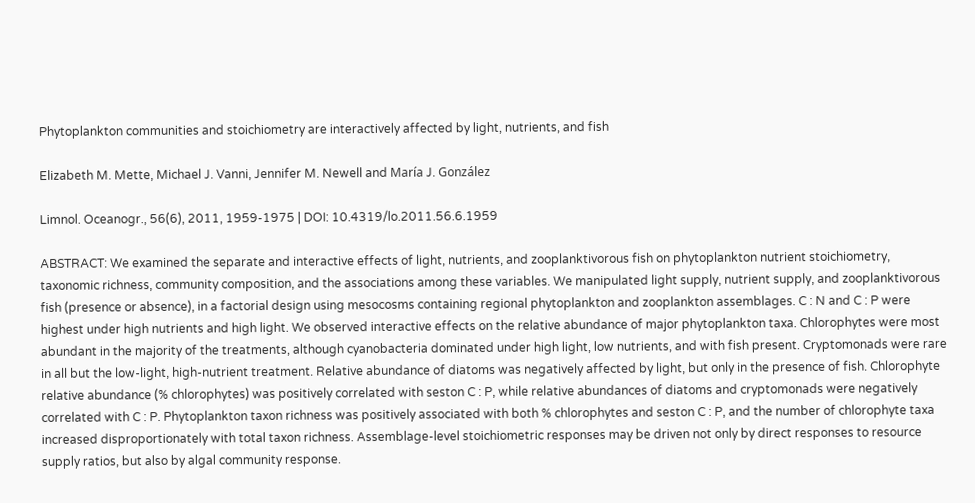Phytoplankton communities and stoichiometry are interactively affected by light, nutrients, and fish

Elizabeth M. Mette, Michael J. Vanni, Jennifer M. Newell and María J. González

Limnol. Oceanogr., 56(6), 2011, 1959-1975 | DOI: 10.4319/lo.2011.56.6.1959

ABSTRACT: We examined the separate and interactive effects of light, nutrients, and zooplanktivorous fish on phytoplankton nutrient stoichiometry, taxonomic richness, community composition, and the associations among these variables. We manipulated light supply, nutrient supply, and zooplanktivorous fish (presence or absence), in a factorial design using mesocosms containing regional phytoplankton and zooplankton assemblages. C : N and C : P were highest under high nutrients and high light. We observed interactive effects on the relative abundance of major phytoplankton taxa. Chlorophytes were most abundant in the majority of the treatments, although cyanobacteria dominated under high light, low nutrients, and with fish present. Cryptomonads were rare in all but the low-light, high-nutrient treatment. Relative abundance of diatoms was negatively affected by light, but only in the presence of fish. Chlorophyte relative abundance (% chlorophytes) was positively correlated with seston C : P, while relative abundances of diatoms and cryptomonads were negatively correlated with C : P. Phytoplankton taxon richness was positively associated with both % chlorophytes and seston C : P, and the number of chlorophyte taxa increased disproportionately with total taxon richness. Assemblage-level stoichiometric responses may be driven not only by direct responses to resource supply ratios, but also by algal community response.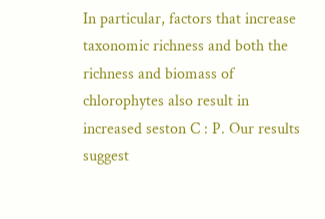In particular, factors that increase taxonomic richness and both the richness and biomass of chlorophytes also result in increased seston C : P. Our results suggest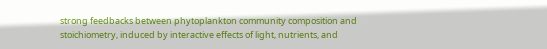strong feedbacks between phytoplankton community composition and stoichiometry, induced by interactive effects of light, nutrients, and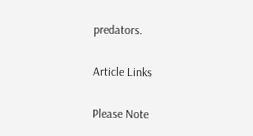predators.

Article Links

Please Note